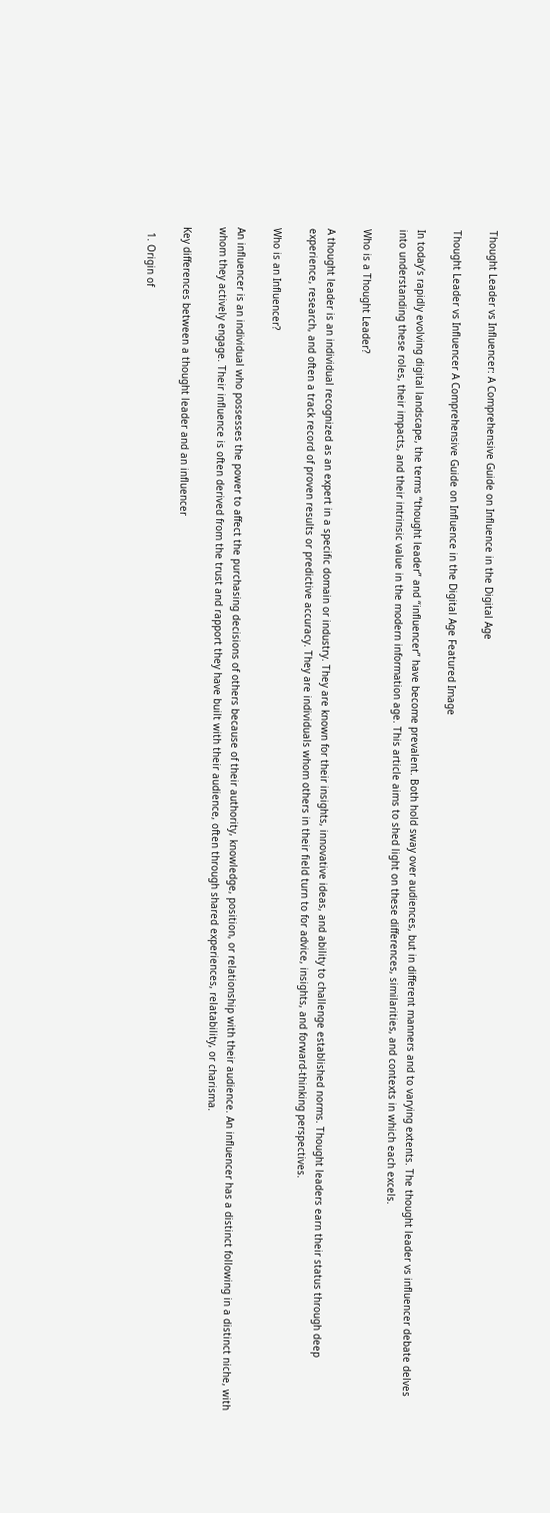Thought Leader vs Influencer: A Comprehensive Guide on Influence in the Digital Age

Thought Leader vs Influencer A Comprehensive Guide on Influence in the Digital Age Featured Image

In today’s rapidly evolving digital landscape, the terms “thought leader” and “influencer” have become prevalent. Both hold sway over audiences, but in different manners and to varying extents. The thought leader vs influencer debate delves into understanding these roles, their impacts, and their intrinsic value in the modern information age. This article aims to shed light on these differences, similarities, and contexts in which each excels.

Who is a Thought Leader?

A thought leader is an individual recognized as an expert in a specific domain or industry. They are known for their insights, innovative ideas, and ability to challenge established norms. Thought leaders earn their status through deep experience, research, and often a track record of proven results or predictive accuracy. They are individuals whom others in their field turn to for advice, insights, and forward-thinking perspectives.

Who is an Influencer?

An influencer is an individual who possesses the power to affect the purchasing decisions of others because of their authority, knowledge, position, or relationship with their audience. An influencer has a distinct following in a distinct niche, with whom they actively engage. Their influence is often derived from the trust and rapport they have built with their audience, often through shared experiences, relatability, or charisma.

Key differences between a thought leader and an influencer

  1. Origin of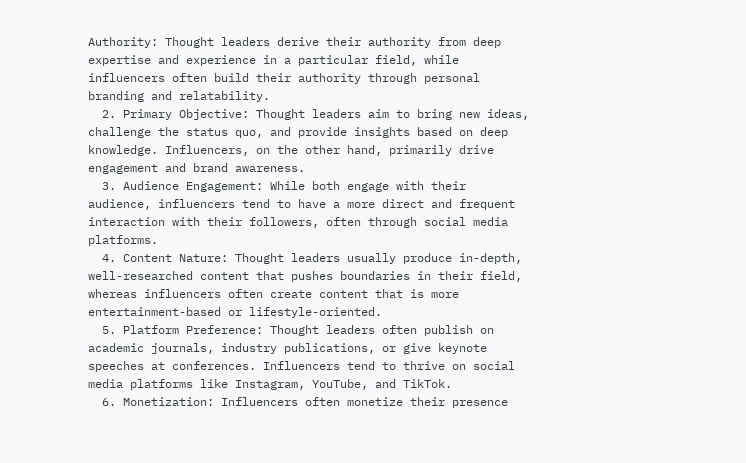Authority: Thought leaders derive their authority from deep expertise and experience in a particular field, while influencers often build their authority through personal branding and relatability.
  2. Primary Objective: Thought leaders aim to bring new ideas, challenge the status quo, and provide insights based on deep knowledge. Influencers, on the other hand, primarily drive engagement and brand awareness.
  3. Audience Engagement: While both engage with their audience, influencers tend to have a more direct and frequent interaction with their followers, often through social media platforms.
  4. Content Nature: Thought leaders usually produce in-depth, well-researched content that pushes boundaries in their field, whereas influencers often create content that is more entertainment-based or lifestyle-oriented.
  5. Platform Preference: Thought leaders often publish on academic journals, industry publications, or give keynote speeches at conferences. Influencers tend to thrive on social media platforms like Instagram, YouTube, and TikTok.
  6. Monetization: Influencers often monetize their presence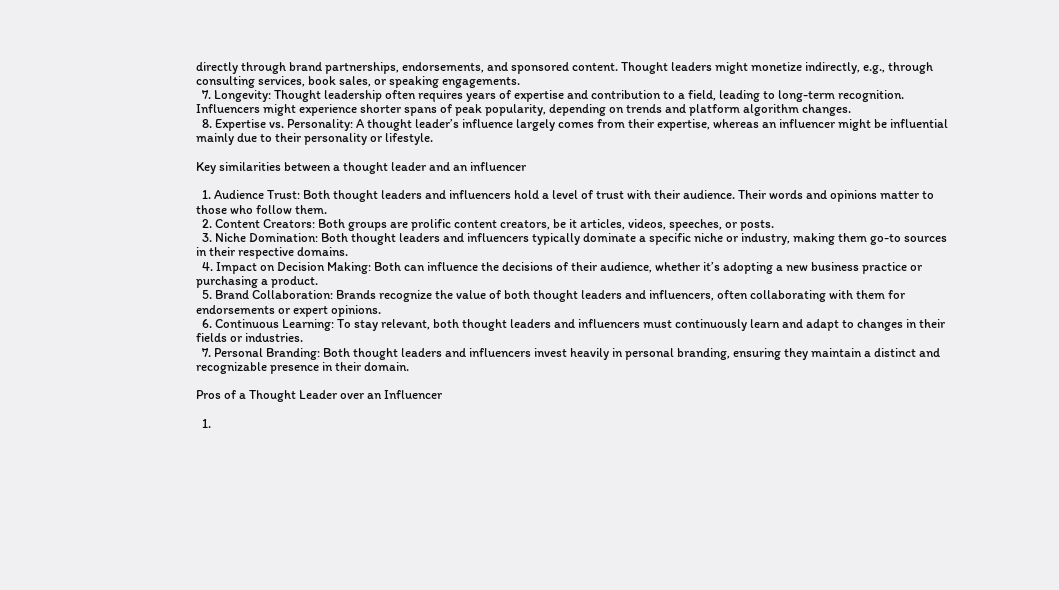directly through brand partnerships, endorsements, and sponsored content. Thought leaders might monetize indirectly, e.g., through consulting services, book sales, or speaking engagements.
  7. Longevity: Thought leadership often requires years of expertise and contribution to a field, leading to long-term recognition. Influencers might experience shorter spans of peak popularity, depending on trends and platform algorithm changes.
  8. Expertise vs. Personality: A thought leader’s influence largely comes from their expertise, whereas an influencer might be influential mainly due to their personality or lifestyle.

Key similarities between a thought leader and an influencer

  1. Audience Trust: Both thought leaders and influencers hold a level of trust with their audience. Their words and opinions matter to those who follow them.
  2. Content Creators: Both groups are prolific content creators, be it articles, videos, speeches, or posts.
  3. Niche Domination: Both thought leaders and influencers typically dominate a specific niche or industry, making them go-to sources in their respective domains.
  4. Impact on Decision Making: Both can influence the decisions of their audience, whether it’s adopting a new business practice or purchasing a product.
  5. Brand Collaboration: Brands recognize the value of both thought leaders and influencers, often collaborating with them for endorsements or expert opinions.
  6. Continuous Learning: To stay relevant, both thought leaders and influencers must continuously learn and adapt to changes in their fields or industries.
  7. Personal Branding: Both thought leaders and influencers invest heavily in personal branding, ensuring they maintain a distinct and recognizable presence in their domain.

Pros of a Thought Leader over an Influencer

  1.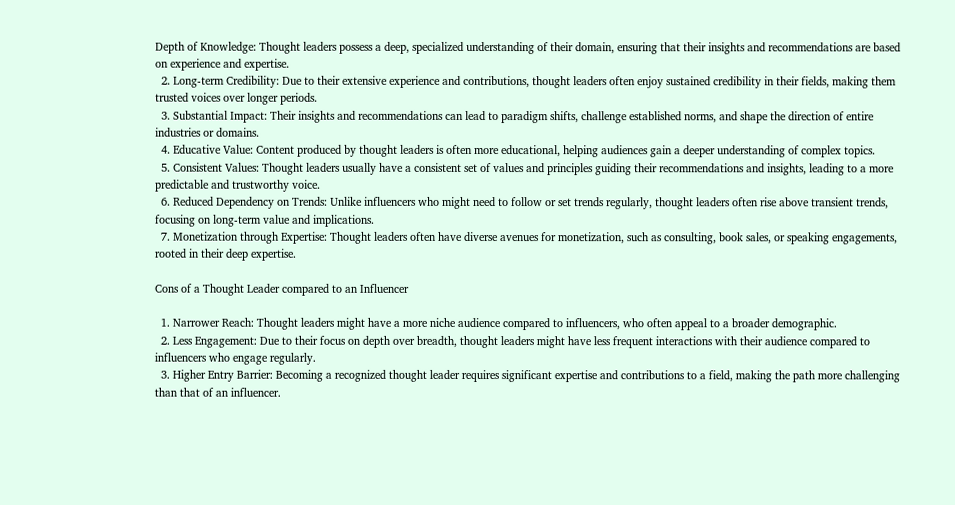Depth of Knowledge: Thought leaders possess a deep, specialized understanding of their domain, ensuring that their insights and recommendations are based on experience and expertise.
  2. Long-term Credibility: Due to their extensive experience and contributions, thought leaders often enjoy sustained credibility in their fields, making them trusted voices over longer periods.
  3. Substantial Impact: Their insights and recommendations can lead to paradigm shifts, challenge established norms, and shape the direction of entire industries or domains.
  4. Educative Value: Content produced by thought leaders is often more educational, helping audiences gain a deeper understanding of complex topics.
  5. Consistent Values: Thought leaders usually have a consistent set of values and principles guiding their recommendations and insights, leading to a more predictable and trustworthy voice.
  6. Reduced Dependency on Trends: Unlike influencers who might need to follow or set trends regularly, thought leaders often rise above transient trends, focusing on long-term value and implications.
  7. Monetization through Expertise: Thought leaders often have diverse avenues for monetization, such as consulting, book sales, or speaking engagements, rooted in their deep expertise.

Cons of a Thought Leader compared to an Influencer

  1. Narrower Reach: Thought leaders might have a more niche audience compared to influencers, who often appeal to a broader demographic.
  2. Less Engagement: Due to their focus on depth over breadth, thought leaders might have less frequent interactions with their audience compared to influencers who engage regularly.
  3. Higher Entry Barrier: Becoming a recognized thought leader requires significant expertise and contributions to a field, making the path more challenging than that of an influencer.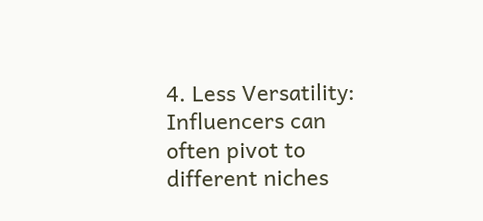4. Less Versatility: Influencers can often pivot to different niches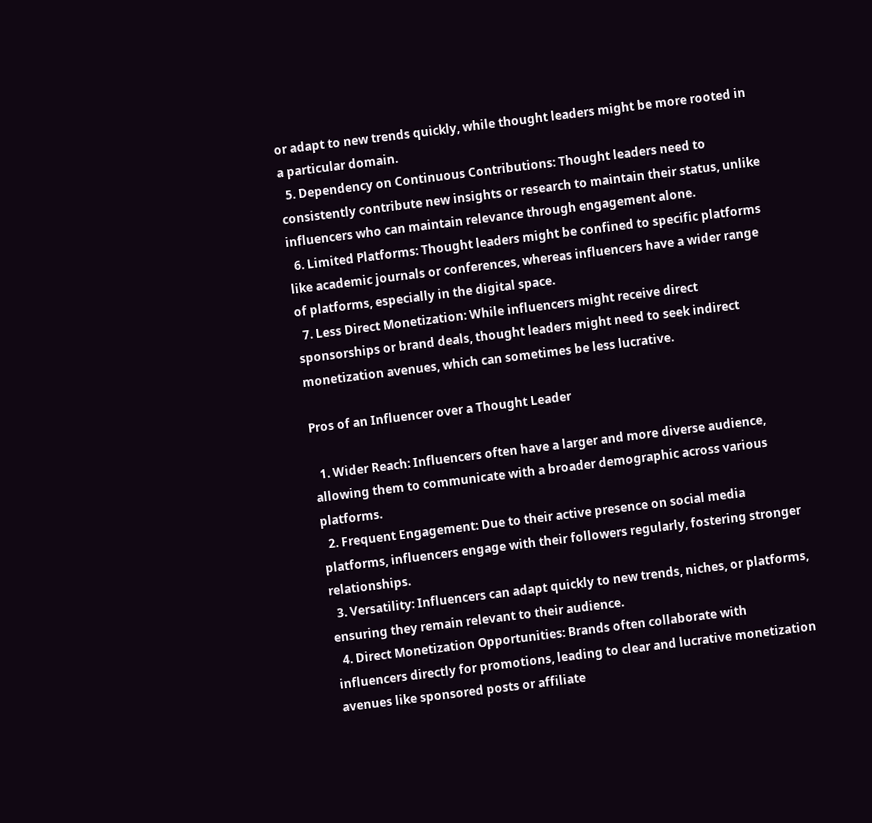or adapt to new trends quickly, while thought leaders might be more rooted in a particular domain.
  5. Dependency on Continuous Contributions: Thought leaders need to consistently contribute new insights or research to maintain their status, unlike influencers who can maintain relevance through engagement alone.
  6. Limited Platforms: Thought leaders might be confined to specific platforms like academic journals or conferences, whereas influencers have a wider range of platforms, especially in the digital space.
  7. Less Direct Monetization: While influencers might receive direct sponsorships or brand deals, thought leaders might need to seek indirect monetization avenues, which can sometimes be less lucrative.

Pros of an Influencer over a Thought Leader

  1. Wider Reach: Influencers often have a larger and more diverse audience, allowing them to communicate with a broader demographic across various platforms.
  2. Frequent Engagement: Due to their active presence on social media platforms, influencers engage with their followers regularly, fostering stronger relationships.
  3. Versatility: Influencers can adapt quickly to new trends, niches, or platforms, ensuring they remain relevant to their audience.
  4. Direct Monetization Opportunities: Brands often collaborate with influencers directly for promotions, leading to clear and lucrative monetization avenues like sponsored posts or affiliate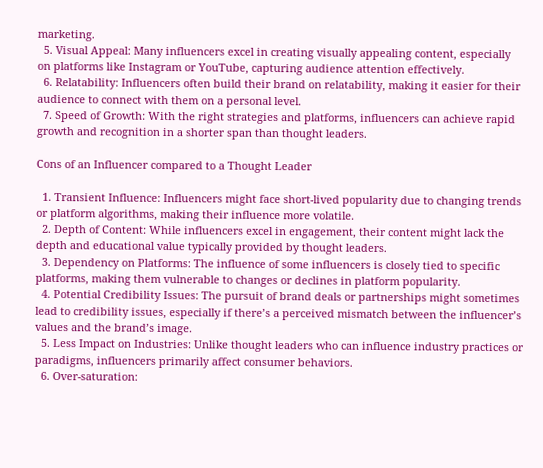marketing.
  5. Visual Appeal: Many influencers excel in creating visually appealing content, especially on platforms like Instagram or YouTube, capturing audience attention effectively.
  6. Relatability: Influencers often build their brand on relatability, making it easier for their audience to connect with them on a personal level.
  7. Speed of Growth: With the right strategies and platforms, influencers can achieve rapid growth and recognition in a shorter span than thought leaders.

Cons of an Influencer compared to a Thought Leader

  1. Transient Influence: Influencers might face short-lived popularity due to changing trends or platform algorithms, making their influence more volatile.
  2. Depth of Content: While influencers excel in engagement, their content might lack the depth and educational value typically provided by thought leaders.
  3. Dependency on Platforms: The influence of some influencers is closely tied to specific platforms, making them vulnerable to changes or declines in platform popularity.
  4. Potential Credibility Issues: The pursuit of brand deals or partnerships might sometimes lead to credibility issues, especially if there’s a perceived mismatch between the influencer’s values and the brand’s image.
  5. Less Impact on Industries: Unlike thought leaders who can influence industry practices or paradigms, influencers primarily affect consumer behaviors.
  6. Over-saturation: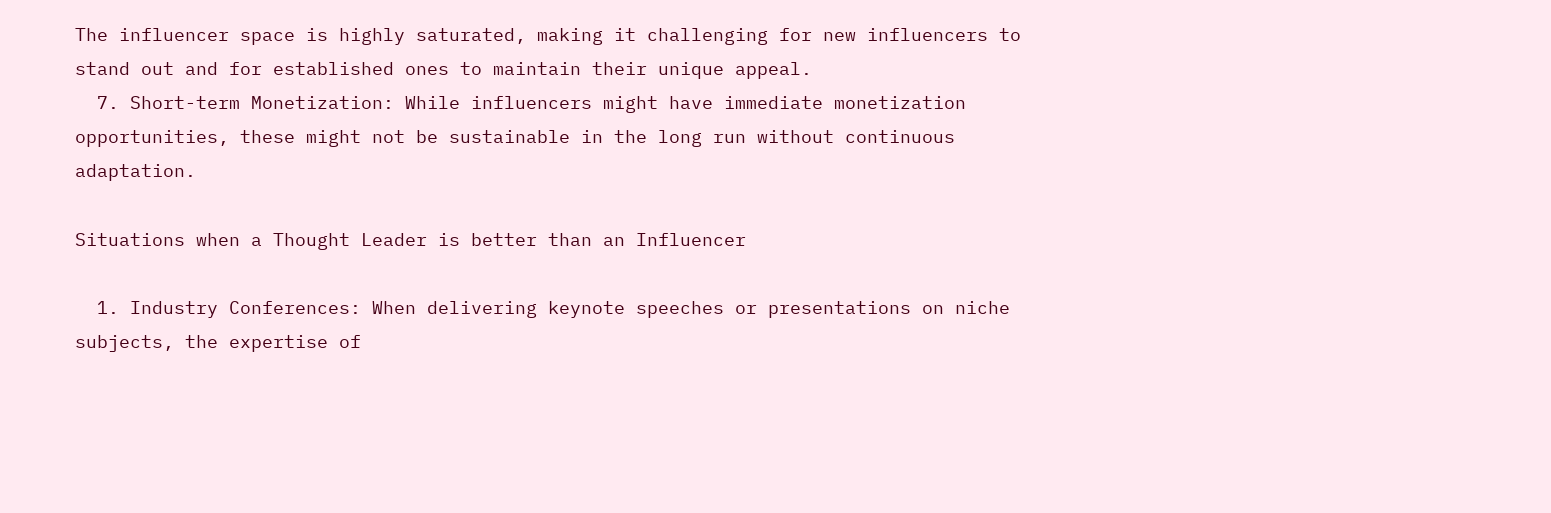The influencer space is highly saturated, making it challenging for new influencers to stand out and for established ones to maintain their unique appeal.
  7. Short-term Monetization: While influencers might have immediate monetization opportunities, these might not be sustainable in the long run without continuous adaptation.

Situations when a Thought Leader is better than an Influencer

  1. Industry Conferences: When delivering keynote speeches or presentations on niche subjects, the expertise of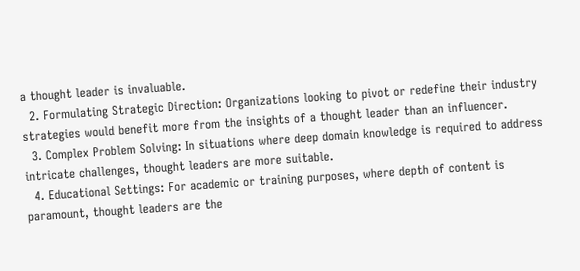a thought leader is invaluable.
  2. Formulating Strategic Direction: Organizations looking to pivot or redefine their industry strategies would benefit more from the insights of a thought leader than an influencer.
  3. Complex Problem Solving: In situations where deep domain knowledge is required to address intricate challenges, thought leaders are more suitable.
  4. Educational Settings: For academic or training purposes, where depth of content is paramount, thought leaders are the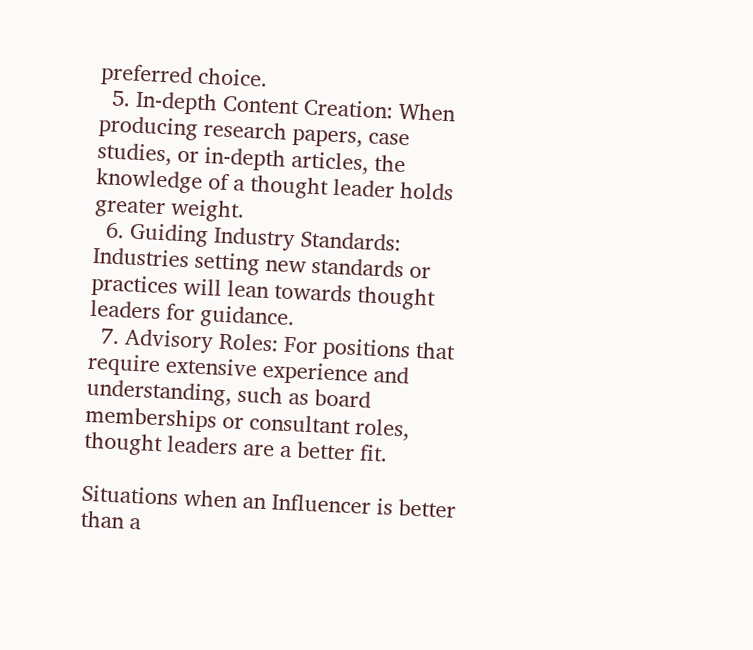preferred choice.
  5. In-depth Content Creation: When producing research papers, case studies, or in-depth articles, the knowledge of a thought leader holds greater weight.
  6. Guiding Industry Standards: Industries setting new standards or practices will lean towards thought leaders for guidance.
  7. Advisory Roles: For positions that require extensive experience and understanding, such as board memberships or consultant roles, thought leaders are a better fit.

Situations when an Influencer is better than a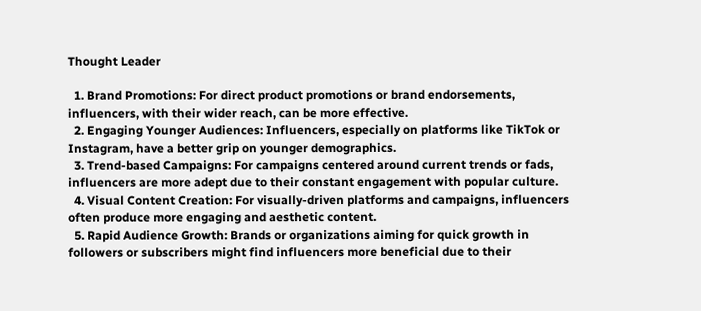Thought Leader

  1. Brand Promotions: For direct product promotions or brand endorsements, influencers, with their wider reach, can be more effective.
  2. Engaging Younger Audiences: Influencers, especially on platforms like TikTok or Instagram, have a better grip on younger demographics.
  3. Trend-based Campaigns: For campaigns centered around current trends or fads, influencers are more adept due to their constant engagement with popular culture.
  4. Visual Content Creation: For visually-driven platforms and campaigns, influencers often produce more engaging and aesthetic content.
  5. Rapid Audience Growth: Brands or organizations aiming for quick growth in followers or subscribers might find influencers more beneficial due to their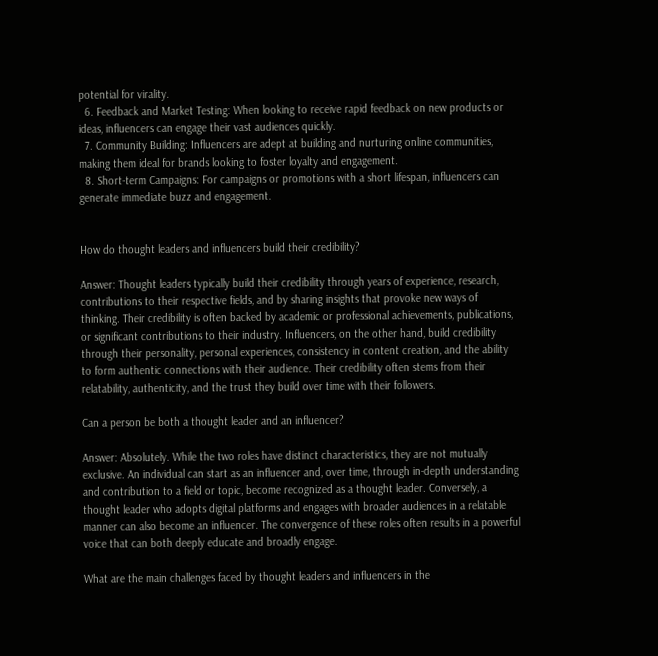potential for virality.
  6. Feedback and Market Testing: When looking to receive rapid feedback on new products or ideas, influencers can engage their vast audiences quickly.
  7. Community Building: Influencers are adept at building and nurturing online communities, making them ideal for brands looking to foster loyalty and engagement.
  8. Short-term Campaigns: For campaigns or promotions with a short lifespan, influencers can generate immediate buzz and engagement.


How do thought leaders and influencers build their credibility?

Answer: Thought leaders typically build their credibility through years of experience, research, contributions to their respective fields, and by sharing insights that provoke new ways of thinking. Their credibility is often backed by academic or professional achievements, publications, or significant contributions to their industry. Influencers, on the other hand, build credibility through their personality, personal experiences, consistency in content creation, and the ability to form authentic connections with their audience. Their credibility often stems from their relatability, authenticity, and the trust they build over time with their followers.

Can a person be both a thought leader and an influencer?

Answer: Absolutely. While the two roles have distinct characteristics, they are not mutually exclusive. An individual can start as an influencer and, over time, through in-depth understanding and contribution to a field or topic, become recognized as a thought leader. Conversely, a thought leader who adopts digital platforms and engages with broader audiences in a relatable manner can also become an influencer. The convergence of these roles often results in a powerful voice that can both deeply educate and broadly engage.

What are the main challenges faced by thought leaders and influencers in the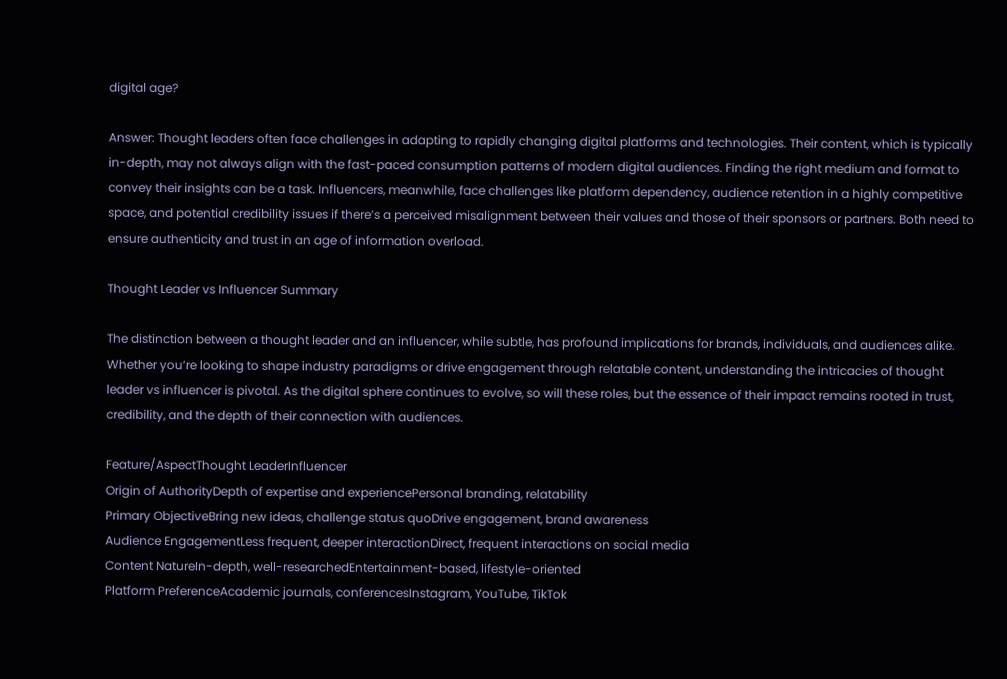digital age?

Answer: Thought leaders often face challenges in adapting to rapidly changing digital platforms and technologies. Their content, which is typically in-depth, may not always align with the fast-paced consumption patterns of modern digital audiences. Finding the right medium and format to convey their insights can be a task. Influencers, meanwhile, face challenges like platform dependency, audience retention in a highly competitive space, and potential credibility issues if there’s a perceived misalignment between their values and those of their sponsors or partners. Both need to ensure authenticity and trust in an age of information overload.

Thought Leader vs Influencer Summary

The distinction between a thought leader and an influencer, while subtle, has profound implications for brands, individuals, and audiences alike. Whether you’re looking to shape industry paradigms or drive engagement through relatable content, understanding the intricacies of thought leader vs influencer is pivotal. As the digital sphere continues to evolve, so will these roles, but the essence of their impact remains rooted in trust, credibility, and the depth of their connection with audiences.

Feature/AspectThought LeaderInfluencer
Origin of AuthorityDepth of expertise and experiencePersonal branding, relatability
Primary ObjectiveBring new ideas, challenge status quoDrive engagement, brand awareness
Audience EngagementLess frequent, deeper interactionDirect, frequent interactions on social media
Content NatureIn-depth, well-researchedEntertainment-based, lifestyle-oriented
Platform PreferenceAcademic journals, conferencesInstagram, YouTube, TikTok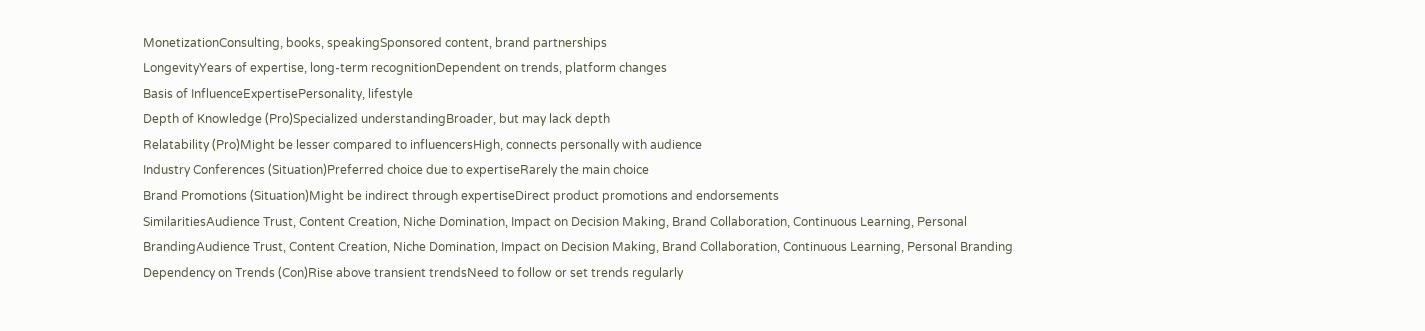MonetizationConsulting, books, speakingSponsored content, brand partnerships
LongevityYears of expertise, long-term recognitionDependent on trends, platform changes
Basis of InfluenceExpertisePersonality, lifestyle
Depth of Knowledge (Pro)Specialized understandingBroader, but may lack depth
Relatability (Pro)Might be lesser compared to influencersHigh, connects personally with audience
Industry Conferences (Situation)Preferred choice due to expertiseRarely the main choice
Brand Promotions (Situation)Might be indirect through expertiseDirect product promotions and endorsements
SimilaritiesAudience Trust, Content Creation, Niche Domination, Impact on Decision Making, Brand Collaboration, Continuous Learning, Personal BrandingAudience Trust, Content Creation, Niche Domination, Impact on Decision Making, Brand Collaboration, Continuous Learning, Personal Branding
Dependency on Trends (Con)Rise above transient trendsNeed to follow or set trends regularly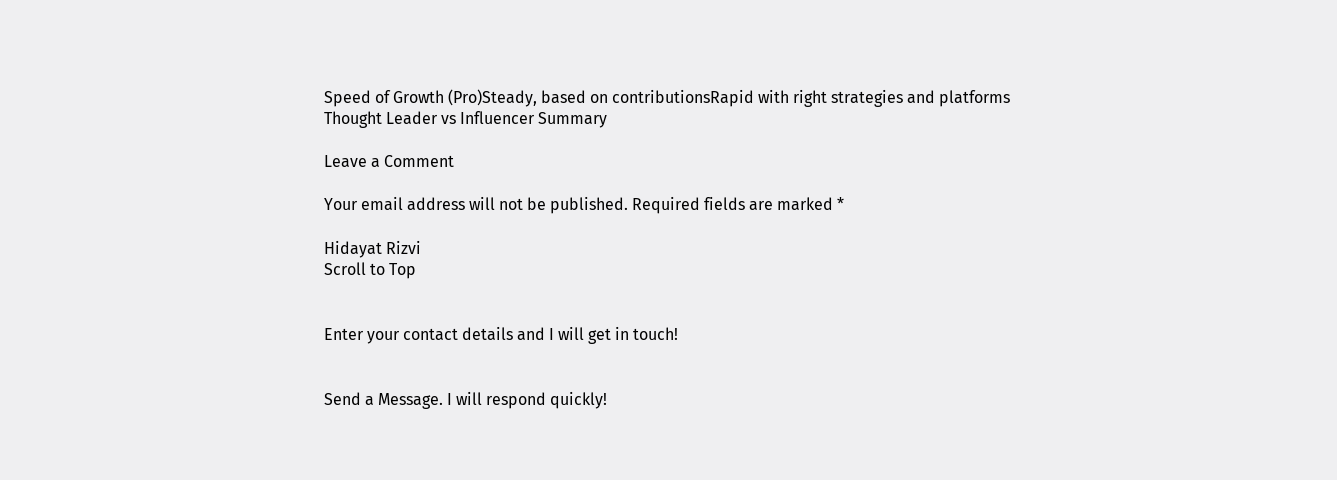Speed of Growth (Pro)Steady, based on contributionsRapid with right strategies and platforms
Thought Leader vs Influencer Summary

Leave a Comment

Your email address will not be published. Required fields are marked *

Hidayat Rizvi
Scroll to Top


Enter your contact details and I will get in touch!


Send a Message. I will respond quickly!